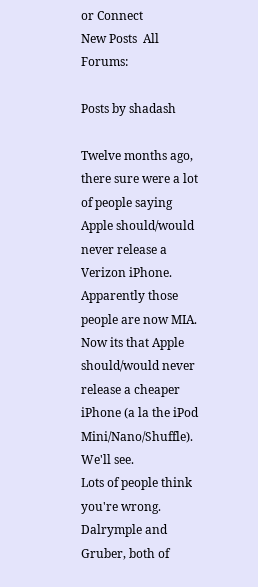or Connect
New Posts  All Forums:

Posts by shadash

Twelve months ago, there sure were a lot of people saying Apple should/would never release a Verizon iPhone. Apparently those people are now MIA. Now its that Apple should/would never release a cheaper iPhone (a la the iPod Mini/Nano/Shuffle). We'll see.
Lots of people think you're wrong. Dalrymple and Gruber, both of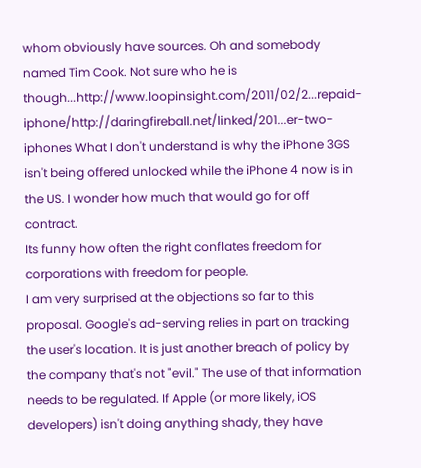whom obviously have sources. Oh and somebody named Tim Cook. Not sure who he is though...http://www.loopinsight.com/2011/02/2...repaid-iphone/http://daringfireball.net/linked/201...er-two-iphones What I don't understand is why the iPhone 3GS isn't being offered unlocked while the iPhone 4 now is in the US. I wonder how much that would go for off contract.
Its funny how often the right conflates freedom for corporations with freedom for people.
I am very surprised at the objections so far to this proposal. Google's ad-serving relies in part on tracking the user's location. It is just another breach of policy by the company that's not "evil." The use of that information needs to be regulated. If Apple (or more likely, iOS developers) isn't doing anything shady, they have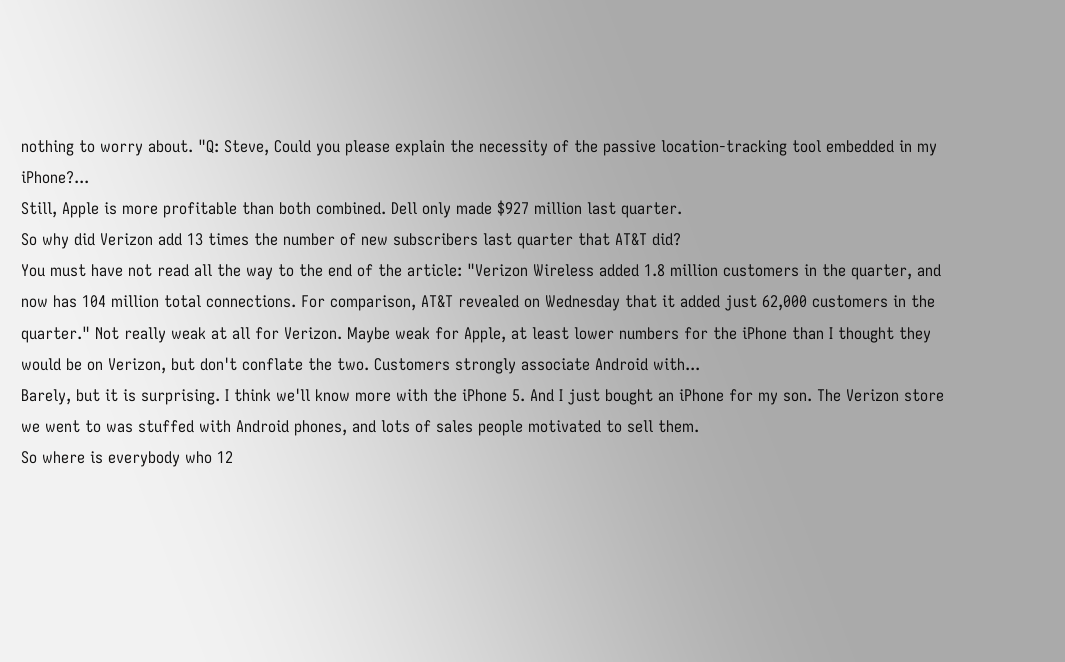nothing to worry about. "Q: Steve, Could you please explain the necessity of the passive location-tracking tool embedded in my iPhone?...
Still, Apple is more profitable than both combined. Dell only made $927 million last quarter.
So why did Verizon add 13 times the number of new subscribers last quarter that AT&T did?
You must have not read all the way to the end of the article: "Verizon Wireless added 1.8 million customers in the quarter, and now has 104 million total connections. For comparison, AT&T revealed on Wednesday that it added just 62,000 customers in the quarter." Not really weak at all for Verizon. Maybe weak for Apple, at least lower numbers for the iPhone than I thought they would be on Verizon, but don't conflate the two. Customers strongly associate Android with...
Barely, but it is surprising. I think we'll know more with the iPhone 5. And I just bought an iPhone for my son. The Verizon store we went to was stuffed with Android phones, and lots of sales people motivated to sell them.
So where is everybody who 12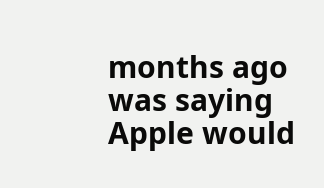months ago was saying Apple would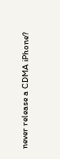never release a CDMA iPhone?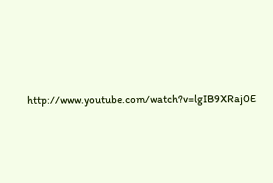http://www.youtube.com/watch?v=lgIB9XRaj0E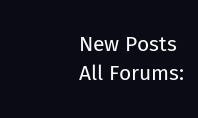New Posts  All Forums: